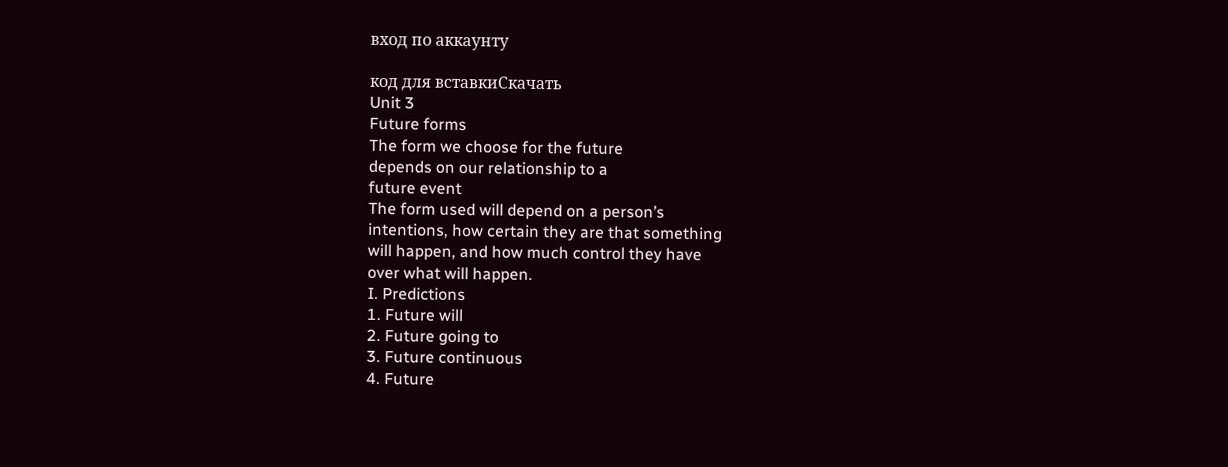вход по аккаунту

код для вставкиСкачать
Unit 3
Future forms
The form we choose for the future
depends on our relationship to a
future event
The form used will depend on a person’s
intentions, how certain they are that something
will happen, and how much control they have
over what will happen.
I. Predictions
1. Future will
2. Future going to
3. Future continuous
4. Future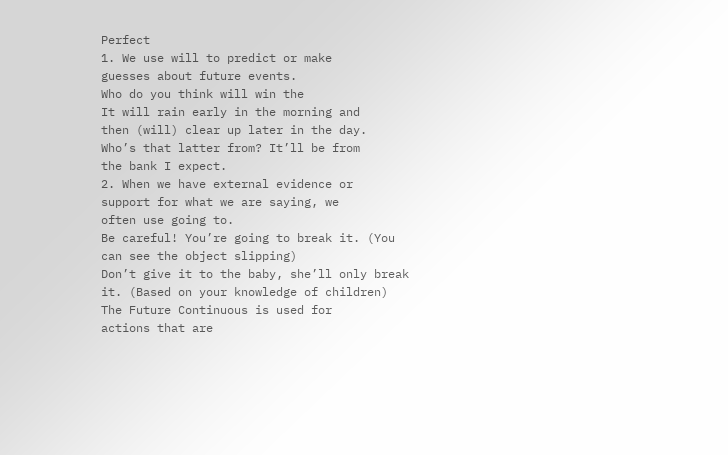Perfect
1. We use will to predict or make
guesses about future events.
Who do you think will win the
It will rain early in the morning and
then (will) clear up later in the day.
Who’s that latter from? It’ll be from
the bank I expect.
2. When we have external evidence or
support for what we are saying, we
often use going to.
Be careful! You’re going to break it. (You
can see the object slipping)
Don’t give it to the baby, she’ll only break
it. (Based on your knowledge of children)
The Future Continuous is used for
actions that are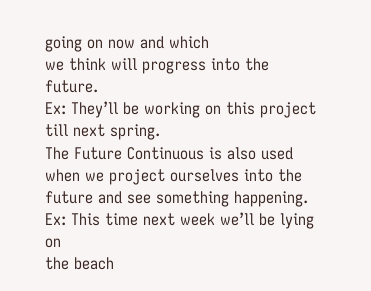going on now and which
we think will progress into the future.
Ex: They’ll be working on this project
till next spring.
The Future Continuous is also used
when we project ourselves into the
future and see something happening.
Ex: This time next week we’ll be lying on
the beach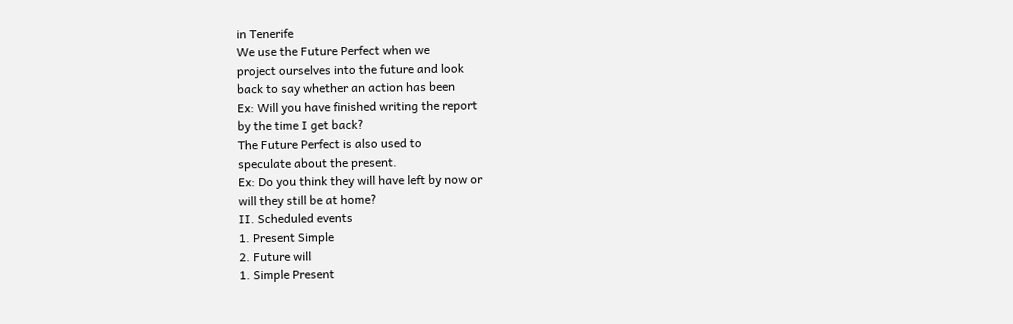in Tenerife
We use the Future Perfect when we
project ourselves into the future and look
back to say whether an action has been
Ex: Will you have finished writing the report
by the time I get back?
The Future Perfect is also used to
speculate about the present.
Ex: Do you think they will have left by now or
will they still be at home?
II. Scheduled events
1. Present Simple
2. Future will
1. Simple Present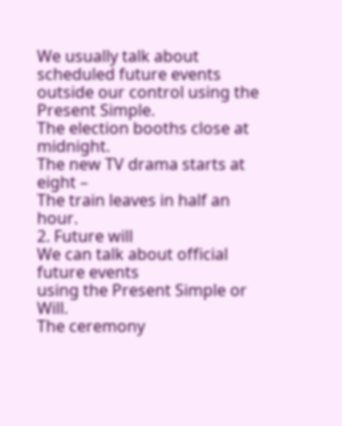We usually talk about scheduled future events
outside our control using the Present Simple.
The election booths close at midnight.
The new TV drama starts at eight –
The train leaves in half an hour.
2. Future will
We can talk about official future events
using the Present Simple or Will.
The ceremony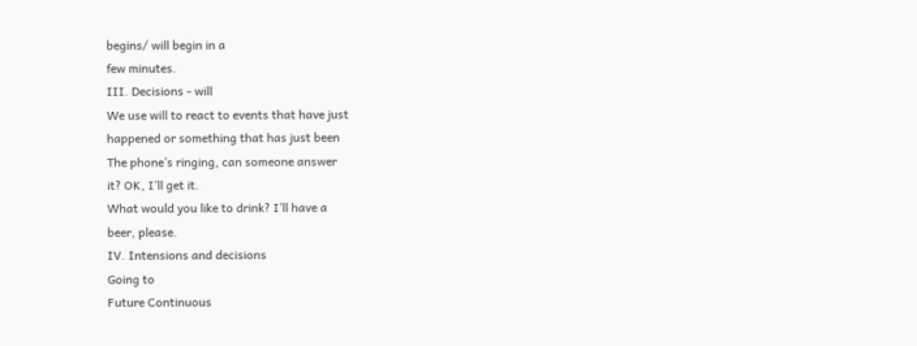begins/ will begin in a
few minutes.
III. Decisions - will
We use will to react to events that have just
happened or something that has just been
The phone’s ringing, can someone answer
it? OK, I’ll get it.
What would you like to drink? I’ll have a
beer, please.
IV. Intensions and decisions
Going to
Future Continuous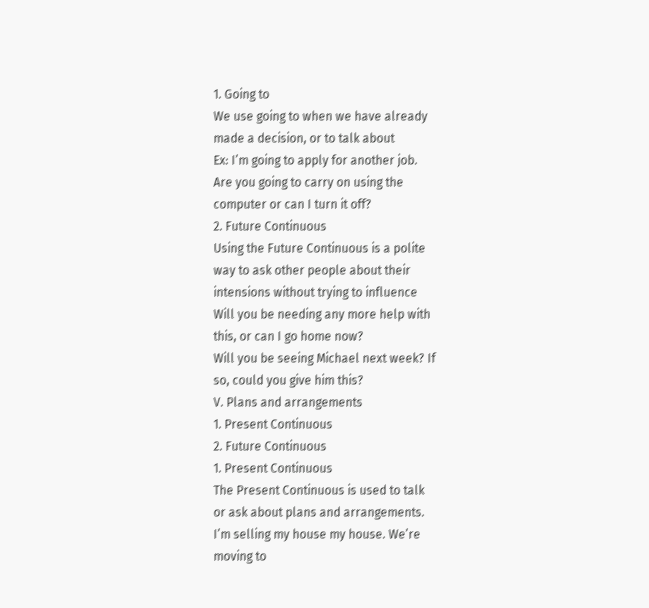1. Going to
We use going to when we have already
made a decision, or to talk about
Ex: I’m going to apply for another job.
Are you going to carry on using the
computer or can I turn it off?
2. Future Continuous
Using the Future Continuous is a polite
way to ask other people about their
intensions without trying to influence
Will you be needing any more help with
this, or can I go home now?
Will you be seeing Michael next week? If
so, could you give him this?
V. Plans and arrangements
1. Present Continuous
2. Future Continuous
1. Present Continuous
The Present Continuous is used to talk
or ask about plans and arrangements.
I’m selling my house my house. We’re
moving to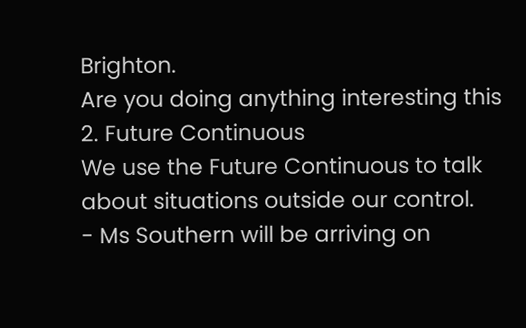Brighton.
Are you doing anything interesting this
2. Future Continuous
We use the Future Continuous to talk
about situations outside our control.
- Ms Southern will be arriving on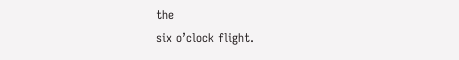the
six o’clock flight.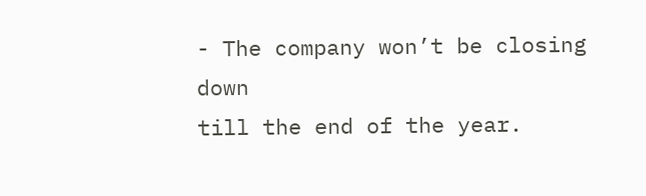- The company won’t be closing down
till the end of the year.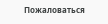Пожаловаться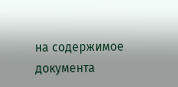на содержимое документа